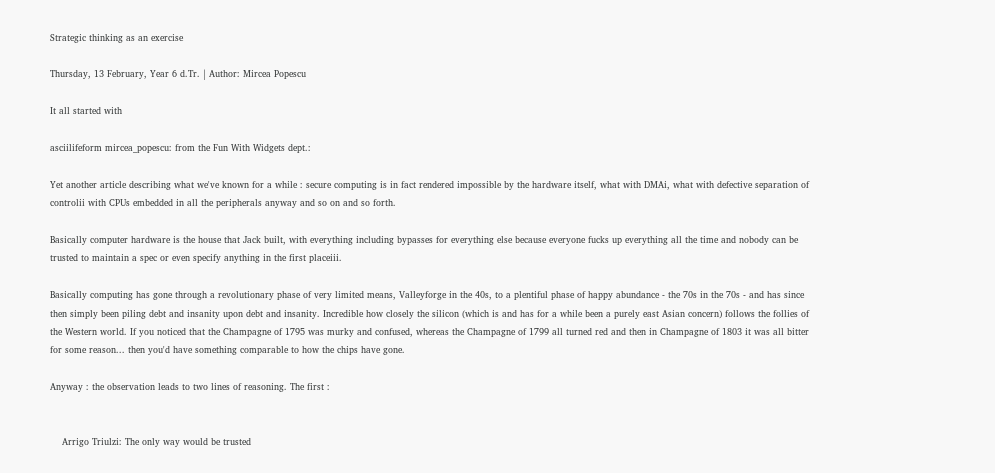Strategic thinking as an exercise

Thursday, 13 February, Year 6 d.Tr. | Author: Mircea Popescu

It all started with

asciilifeform mircea_popescu: from the Fun With Widgets dept.:

Yet another article describing what we've known for a while : secure computing is in fact rendered impossible by the hardware itself, what with DMAi, what with defective separation of controlii with CPUs embedded in all the peripherals anyway and so on and so forth.

Basically computer hardware is the house that Jack built, with everything including bypasses for everything else because everyone fucks up everything all the time and nobody can be trusted to maintain a spec or even specify anything in the first placeiii.

Basically computing has gone through a revolutionary phase of very limited means, Valleyforge in the 40s, to a plentiful phase of happy abundance - the 70s in the 70s - and has since then simply been piling debt and insanity upon debt and insanity. Incredible how closely the silicon (which is and has for a while been a purely east Asian concern) follows the follies of the Western world. If you noticed that the Champagne of 1795 was murky and confused, whereas the Champagne of 1799 all turned red and then in Champagne of 1803 it was all bitter for some reason... then you'd have something comparable to how the chips have gone.

Anyway : the observation leads to two lines of reasoning. The first :


    Arrigo Triulzi: The only way would be trusted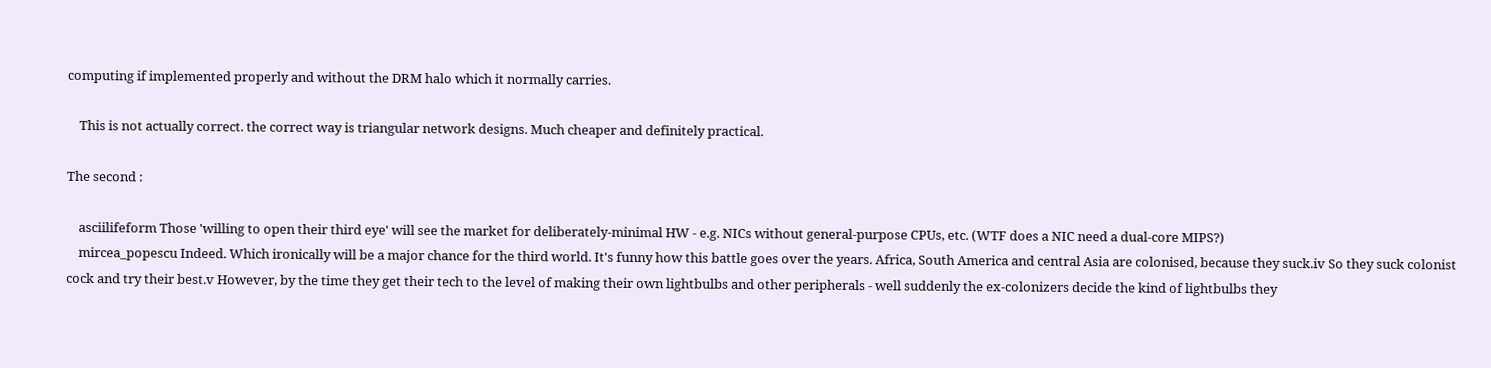computing if implemented properly and without the DRM halo which it normally carries.

    This is not actually correct. the correct way is triangular network designs. Much cheaper and definitely practical.

The second :

    asciilifeform Those 'willing to open their third eye' will see the market for deliberately-minimal HW - e.g. NICs without general-purpose CPUs, etc. (WTF does a NIC need a dual-core MIPS?)
    mircea_popescu Indeed. Which ironically will be a major chance for the third world. It's funny how this battle goes over the years. Africa, South America and central Asia are colonised, because they suck.iv So they suck colonist cock and try their best.v However, by the time they get their tech to the level of making their own lightbulbs and other peripherals - well suddenly the ex-colonizers decide the kind of lightbulbs they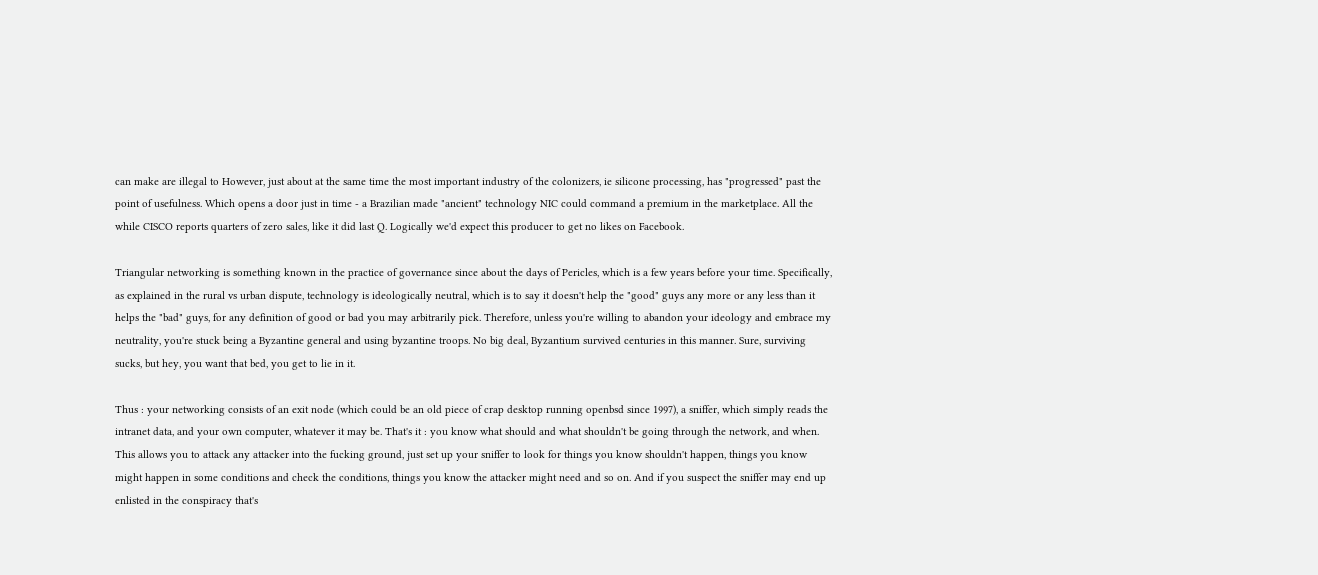can make are illegal to However, just about at the same time the most important industry of the colonizers, ie silicone processing, has "progressed" past the point of usefulness. Which opens a door just in time - a Brazilian made "ancient" technology NIC could command a premium in the marketplace. All the while CISCO reports quarters of zero sales, like it did last Q. Logically we'd expect this producer to get no likes on Facebook.

Triangular networking is something known in the practice of governance since about the days of Pericles, which is a few years before your time. Specifically, as explained in the rural vs urban dispute, technology is ideologically neutral, which is to say it doesn't help the "good" guys any more or any less than it helps the "bad" guys, for any definition of good or bad you may arbitrarily pick. Therefore, unless you're willing to abandon your ideology and embrace my neutrality, you're stuck being a Byzantine general and using byzantine troops. No big deal, Byzantium survived centuries in this manner. Sure, surviving sucks, but hey, you want that bed, you get to lie in it.

Thus : your networking consists of an exit node (which could be an old piece of crap desktop running openbsd since 1997), a sniffer, which simply reads the intranet data, and your own computer, whatever it may be. That's it : you know what should and what shouldn't be going through the network, and when. This allows you to attack any attacker into the fucking ground, just set up your sniffer to look for things you know shouldn't happen, things you know might happen in some conditions and check the conditions, things you know the attacker might need and so on. And if you suspect the sniffer may end up enlisted in the conspiracy that's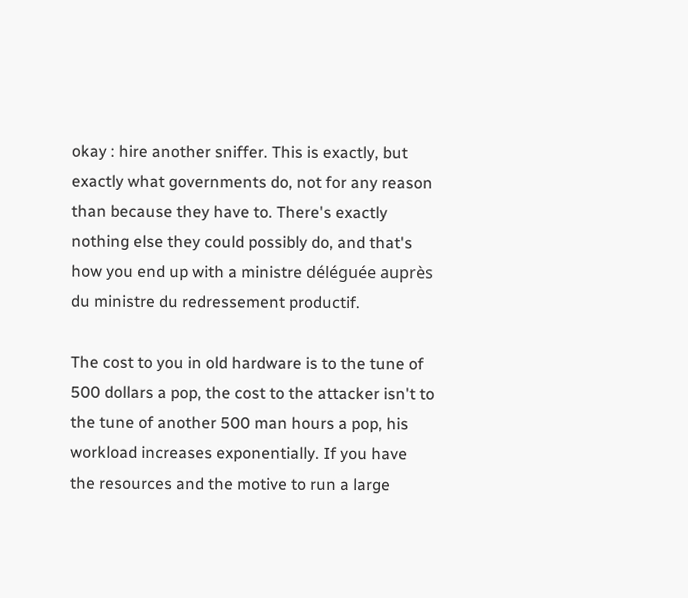okay : hire another sniffer. This is exactly, but exactly what governments do, not for any reason than because they have to. There's exactly nothing else they could possibly do, and that's how you end up with a ministre déléguée auprès du ministre du redressement productif.

The cost to you in old hardware is to the tune of 500 dollars a pop, the cost to the attacker isn't to the tune of another 500 man hours a pop, his workload increases exponentially. If you have the resources and the motive to run a large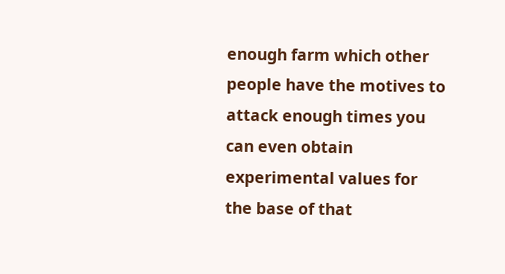enough farm which other people have the motives to attack enough times you can even obtain experimental values for the base of that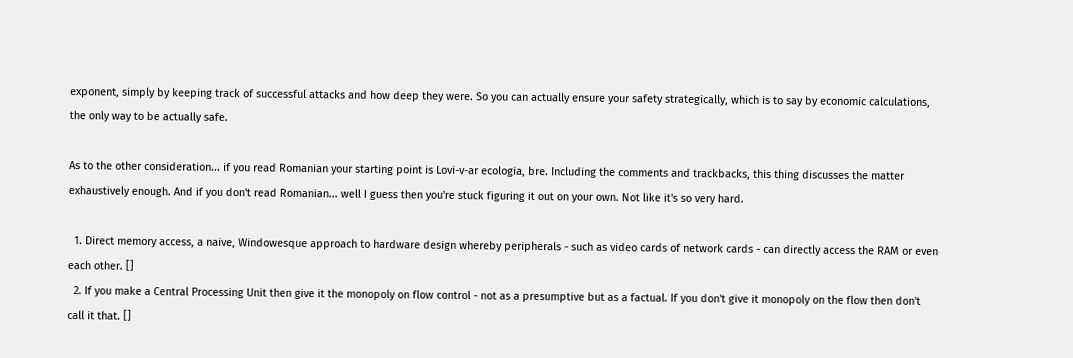exponent, simply by keeping track of successful attacks and how deep they were. So you can actually ensure your safety strategically, which is to say by economic calculations, the only way to be actually safe.

As to the other consideration... if you read Romanian your starting point is Lovi-v-ar ecologia, bre. Including the comments and trackbacks, this thing discusses the matter exhaustively enough. And if you don't read Romanian... well I guess then you're stuck figuring it out on your own. Not like it's so very hard.

  1. Direct memory access, a naive, Windowesque approach to hardware design whereby peripherals - such as video cards of network cards - can directly access the RAM or even each other. []
  2. If you make a Central Processing Unit then give it the monopoly on flow control - not as a presumptive but as a factual. If you don't give it monopoly on the flow then don't call it that. []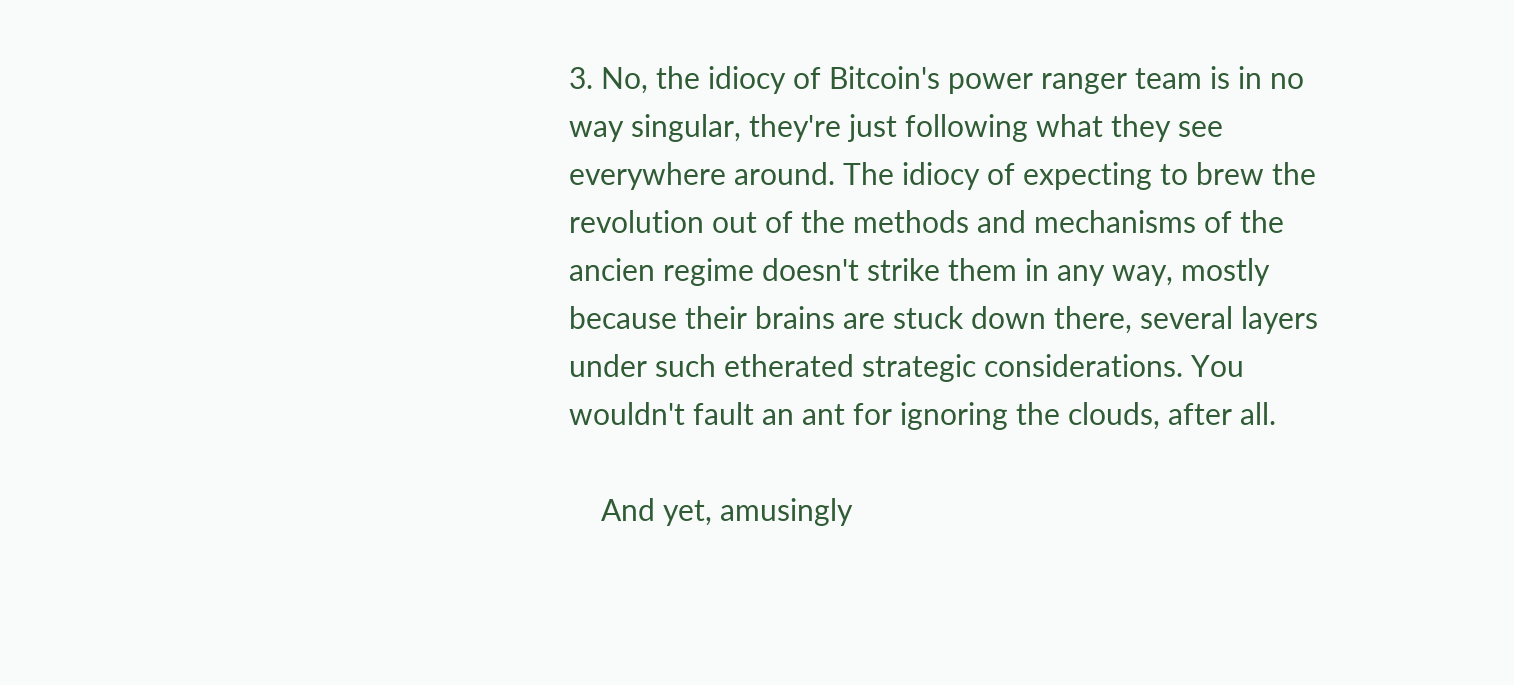3. No, the idiocy of Bitcoin's power ranger team is in no way singular, they're just following what they see everywhere around. The idiocy of expecting to brew the revolution out of the methods and mechanisms of the ancien regime doesn't strike them in any way, mostly because their brains are stuck down there, several layers under such etherated strategic considerations. You wouldn't fault an ant for ignoring the clouds, after all.

    And yet, amusingly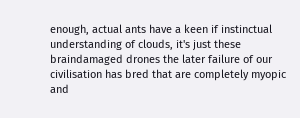enough, actual ants have a keen if instinctual understanding of clouds, it's just these braindamaged drones the later failure of our civilisation has bred that are completely myopic and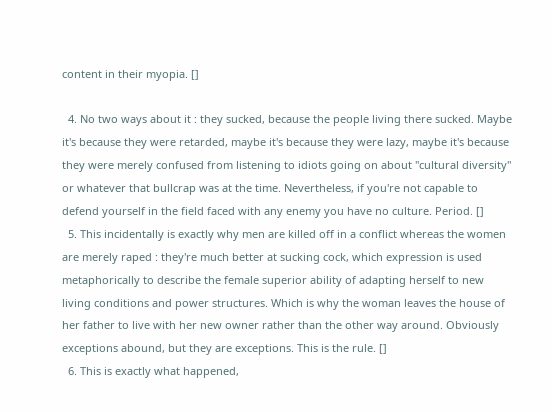content in their myopia. []

  4. No two ways about it : they sucked, because the people living there sucked. Maybe it's because they were retarded, maybe it's because they were lazy, maybe it's because they were merely confused from listening to idiots going on about "cultural diversity" or whatever that bullcrap was at the time. Nevertheless, if you're not capable to defend yourself in the field faced with any enemy you have no culture. Period. []
  5. This incidentally is exactly why men are killed off in a conflict whereas the women are merely raped : they're much better at sucking cock, which expression is used metaphorically to describe the female superior ability of adapting herself to new living conditions and power structures. Which is why the woman leaves the house of her father to live with her new owner rather than the other way around. Obviously exceptions abound, but they are exceptions. This is the rule. []
  6. This is exactly what happened,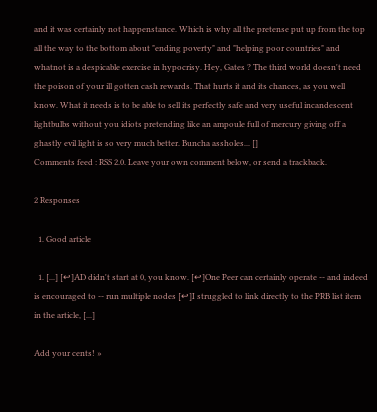and it was certainly not happenstance. Which is why all the pretense put up from the top all the way to the bottom about "ending poverty" and "helping poor countries" and whatnot is a despicable exercise in hypocrisy. Hey, Gates ? The third world doesn't need the poison of your ill gotten cash rewards. That hurts it and its chances, as you well know. What it needs is to be able to sell its perfectly safe and very useful incandescent lightbulbs without you idiots pretending like an ampoule full of mercury giving off a ghastly evil light is so very much better. Buncha assholes... []
Comments feed : RSS 2.0. Leave your own comment below, or send a trackback.

2 Responses

  1. Good article

  1. [...] [↩]AD didn't start at 0, you know. [↩]One Peer can certainly operate -- and indeed is encouraged to -- run multiple nodes [↩]I struggled to link directly to the PRB list item in the article, [...]

Add your cents! »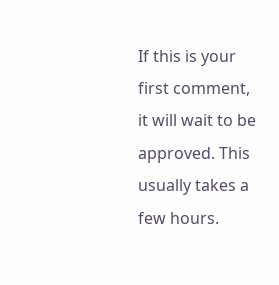If this is your first comment, it will wait to be approved. This usually takes a few hours.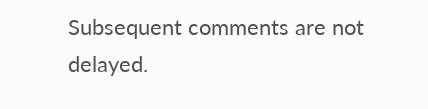Subsequent comments are not delayed.